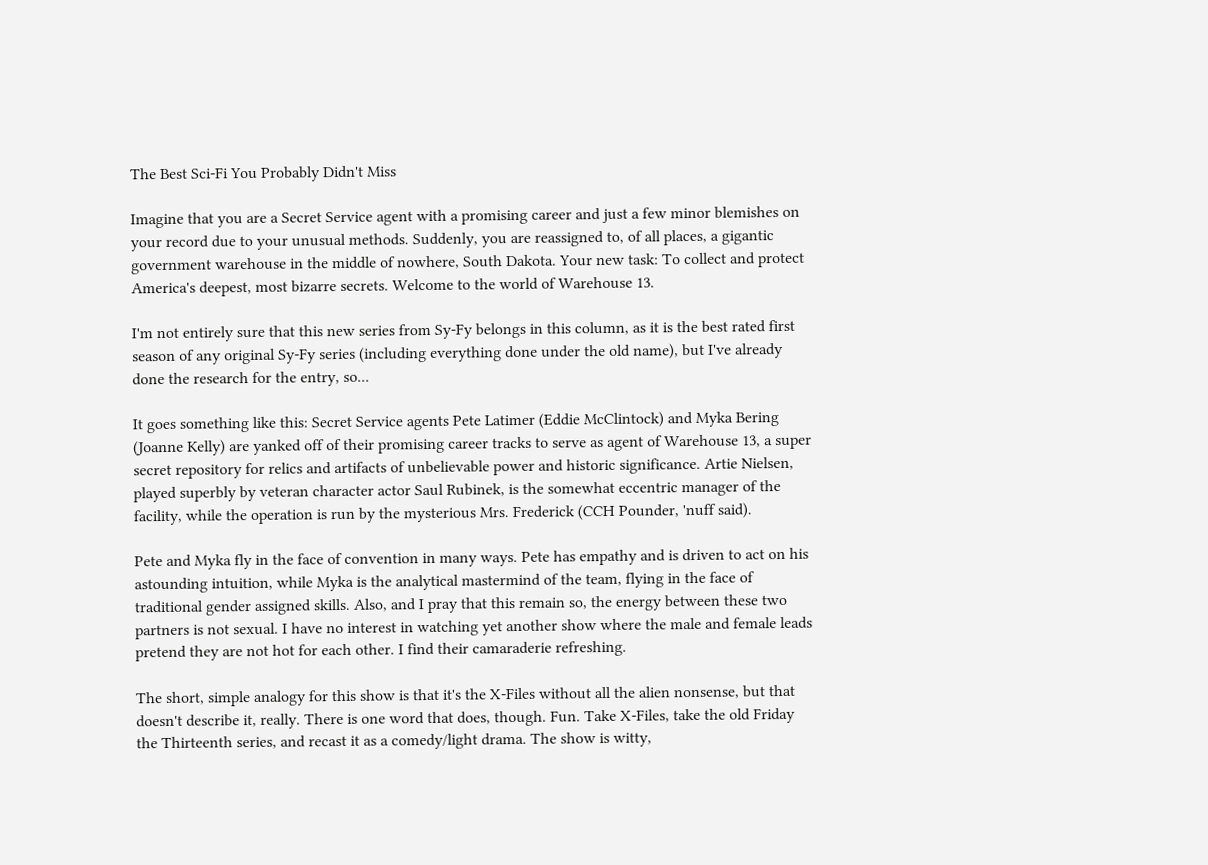The Best Sci-Fi You Probably Didn't Miss

Imagine that you are a Secret Service agent with a promising career and just a few minor blemishes on your record due to your unusual methods. Suddenly, you are reassigned to, of all places, a gigantic government warehouse in the middle of nowhere, South Dakota. Your new task: To collect and protect America's deepest, most bizarre secrets. Welcome to the world of Warehouse 13.

I'm not entirely sure that this new series from Sy-Fy belongs in this column, as it is the best rated first season of any original Sy-Fy series (including everything done under the old name), but I've already done the research for the entry, so...

It goes something like this: Secret Service agents Pete Latimer (Eddie McClintock) and Myka Bering (Joanne Kelly) are yanked off of their promising career tracks to serve as agent of Warehouse 13, a super secret repository for relics and artifacts of unbelievable power and historic significance. Artie Nielsen, played superbly by veteran character actor Saul Rubinek, is the somewhat eccentric manager of the facility, while the operation is run by the mysterious Mrs. Frederick (CCH Pounder, 'nuff said).

Pete and Myka fly in the face of convention in many ways. Pete has empathy and is driven to act on his astounding intuition, while Myka is the analytical mastermind of the team, flying in the face of traditional gender assigned skills. Also, and I pray that this remain so, the energy between these two partners is not sexual. I have no interest in watching yet another show where the male and female leads pretend they are not hot for each other. I find their camaraderie refreshing.

The short, simple analogy for this show is that it's the X-Files without all the alien nonsense, but that doesn't describe it, really. There is one word that does, though. Fun. Take X-Files, take the old Friday the Thirteenth series, and recast it as a comedy/light drama. The show is witty,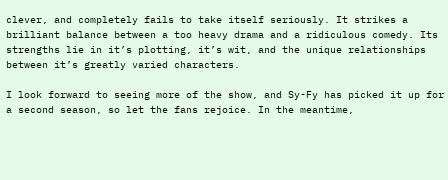clever, and completely fails to take itself seriously. It strikes a brilliant balance between a too heavy drama and a ridiculous comedy. Its strengths lie in it’s plotting, it’s wit, and the unique relationships between it’s greatly varied characters.

I look forward to seeing more of the show, and Sy-Fy has picked it up for a second season, so let the fans rejoice. In the meantime,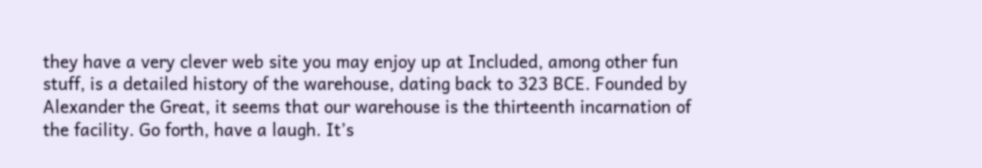they have a very clever web site you may enjoy up at Included, among other fun stuff, is a detailed history of the warehouse, dating back to 323 BCE. Founded by Alexander the Great, it seems that our warehouse is the thirteenth incarnation of the facility. Go forth, have a laugh. It’s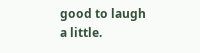good to laugh a little.